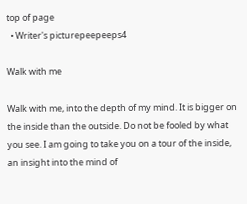top of page
  • Writer's picturepeepeeps4

Walk with me

Walk with me, into the depth of my mind. It is bigger on the inside than the outside. Do not be fooled by what you see. I am going to take you on a tour of the inside, an insight into the mind of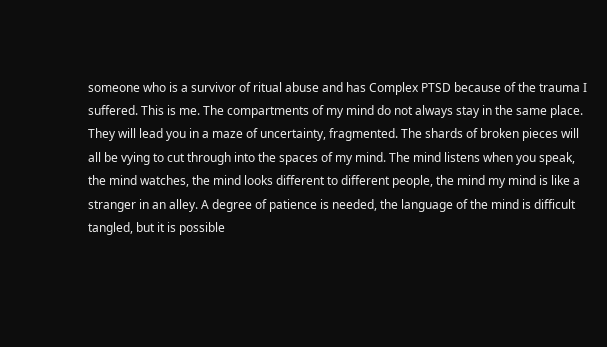someone who is a survivor of ritual abuse and has Complex PTSD because of the trauma I suffered. This is me. The compartments of my mind do not always stay in the same place. They will lead you in a maze of uncertainty, fragmented. The shards of broken pieces will all be vying to cut through into the spaces of my mind. The mind listens when you speak, the mind watches, the mind looks different to different people, the mind my mind is like a stranger in an alley. A degree of patience is needed, the language of the mind is difficult tangled, but it is possible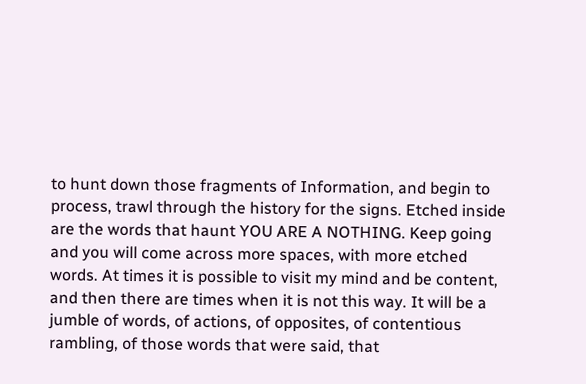to hunt down those fragments of Information, and begin to process, trawl through the history for the signs. Etched inside are the words that haunt YOU ARE A NOTHING. Keep going and you will come across more spaces, with more etched words. At times it is possible to visit my mind and be content, and then there are times when it is not this way. It will be a jumble of words, of actions, of opposites, of contentious rambling, of those words that were said, that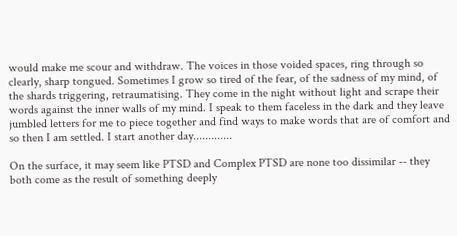would make me scour and withdraw. The voices in those voided spaces, ring through so clearly, sharp tongued. Sometimes I grow so tired of the fear, of the sadness of my mind, of the shards triggering, retraumatising. They come in the night without light and scrape their words against the inner walls of my mind. I speak to them faceless in the dark and they leave jumbled letters for me to piece together and find ways to make words that are of comfort and so then I am settled. I start another day.............

On the surface, it may seem like PTSD and Complex PTSD are none too dissimilar -- they both come as the result of something deeply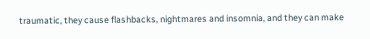traumatic, they cause flashbacks, nightmares and insomnia, and they can make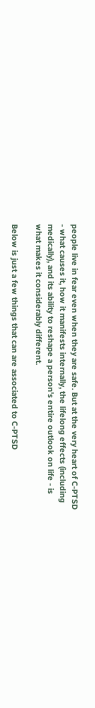people live in fear even when they are safe. But at the very heart of C-PTSD - what causes it, how it manifests internally, the lifelong effects (including medically), and its ability to reshape a person's entire outlook on life - is what makes it considerably different.

Below is just a few things that can are associated to C-PTSD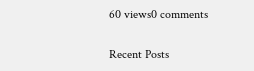60 views0 comments

Recent Posts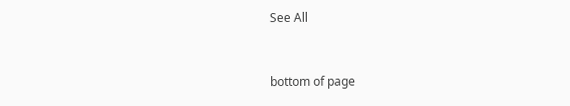See All



bottom of page